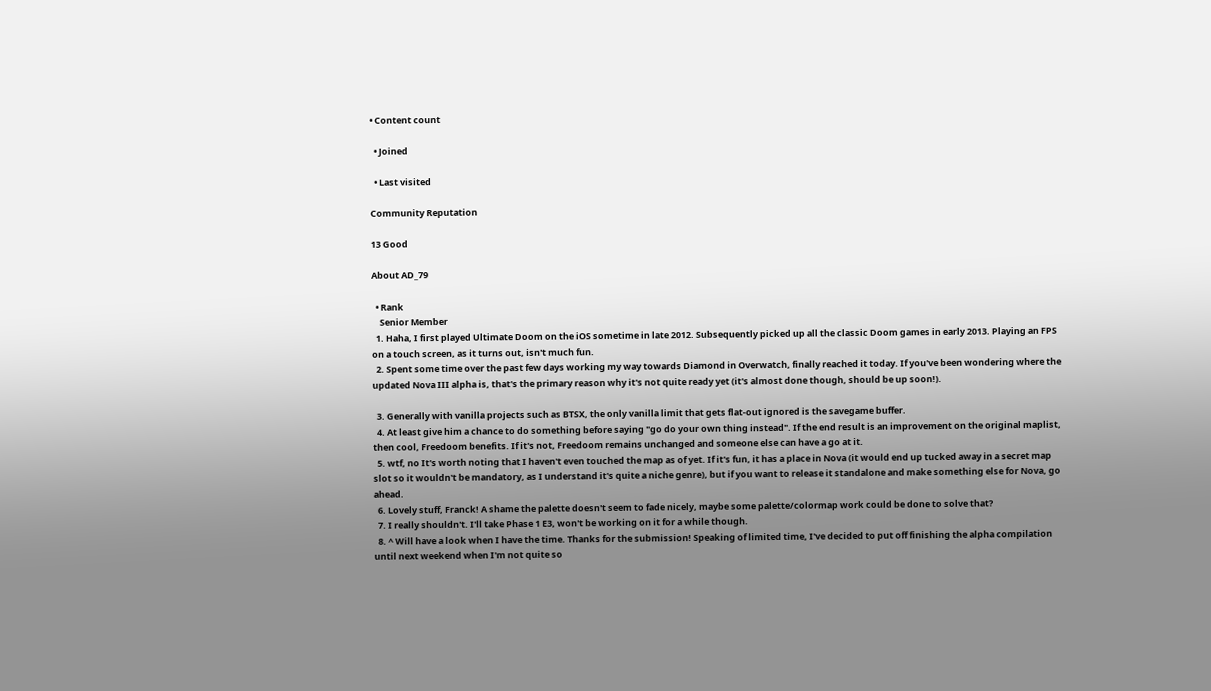• Content count

  • Joined

  • Last visited

Community Reputation

13 Good

About AD_79

  • Rank
    Senior Member
  1. Haha, I first played Ultimate Doom on the iOS sometime in late 2012. Subsequently picked up all the classic Doom games in early 2013. Playing an FPS on a touch screen, as it turns out, isn't much fun.
  2. Spent some time over the past few days working my way towards Diamond in Overwatch, finally reached it today. If you've been wondering where the updated Nova III alpha is, that's the primary reason why it's not quite ready yet (it's almost done though, should be up soon!).

  3. Generally with vanilla projects such as BTSX, the only vanilla limit that gets flat-out ignored is the savegame buffer.
  4. At least give him a chance to do something before saying "go do your own thing instead". If the end result is an improvement on the original maplist, then cool, Freedoom benefits. If it's not, Freedoom remains unchanged and someone else can have a go at it.
  5. wtf, no It's worth noting that I haven't even touched the map as of yet. If it's fun, it has a place in Nova (it would end up tucked away in a secret map slot so it wouldn't be mandatory, as I understand it's quite a niche genre), but if you want to release it standalone and make something else for Nova, go ahead.
  6. Lovely stuff, Franck! A shame the palette doesn't seem to fade nicely, maybe some palette/colormap work could be done to solve that?
  7. I really shouldn't. I'll take Phase 1 E3, won't be working on it for a while though.
  8. ^ Will have a look when I have the time. Thanks for the submission! Speaking of limited time, I've decided to put off finishing the alpha compilation until next weekend when I'm not quite so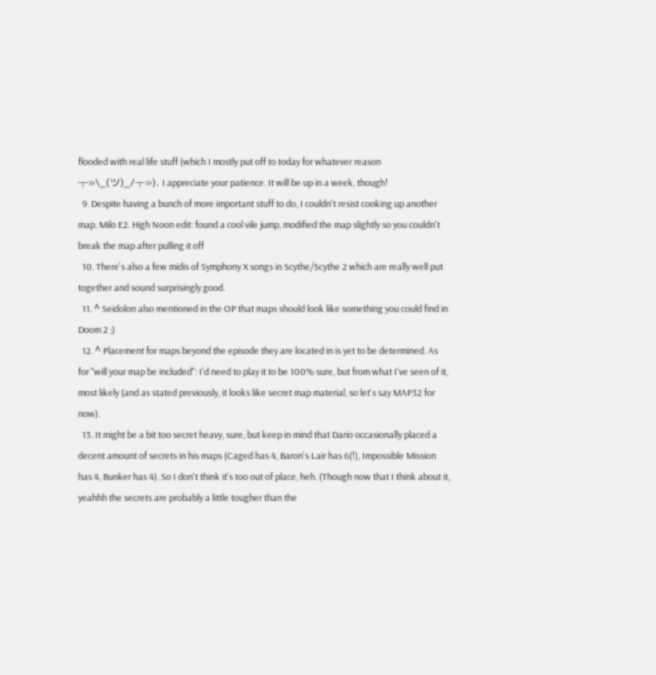flooded with real life stuff (which I mostly put off to today for whatever reason ┬»\_(ツ)_/┬»). I appreciate your patience. It will be up in a week, though!
  9. Despite having a bunch of more important stuff to do, I couldn't resist cooking up another map. Milo E2. High Noon edit: found a cool vile jump, modified the map slightly so you couldn't break the map after pulling it off
  10. There's also a few midis of Symphony X songs in Scythe/Scythe 2 which are really well put together and sound surprisingly good.
  11. ^ Seidolon also mentioned in the OP that maps should look like something you could find in Doom 2 ;)
  12. ^ Placement for maps beyond the episode they are located in is yet to be determined. As for "will your map be included": I'd need to play it to be 100% sure, but from what I've seen of it, most likely (and as stated previously, it looks like secret map material, so let's say MAP32 for now).
  13. It might be a bit too secret heavy, sure, but keep in mind that Dario occasionally placed a decent amount of secrets in his maps (Caged has 4, Baron's Lair has 6(!), Impossible Mission has 4, Bunker has 4). So I don't think it's too out of place, heh. (Though now that I think about it, yeahhh the secrets are probably a little tougher than the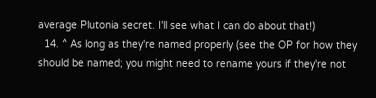average Plutonia secret. I'll see what I can do about that!)
  14. ^ As long as they're named properly (see the OP for how they should be named; you might need to rename yours if they're not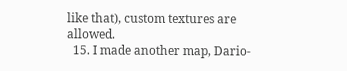like that), custom textures are allowed.
  15. I made another map, Dario-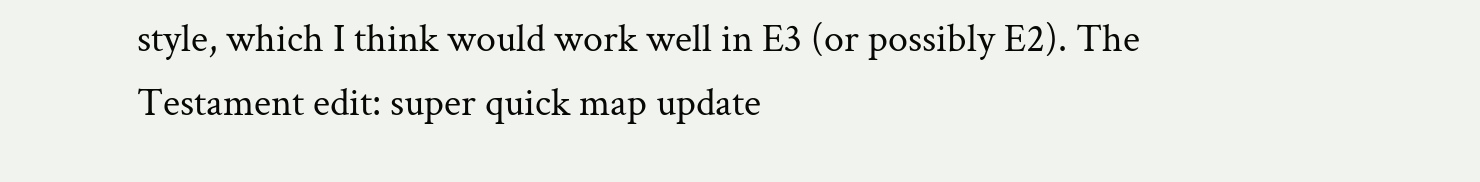style, which I think would work well in E3 (or possibly E2). The Testament edit: super quick map update